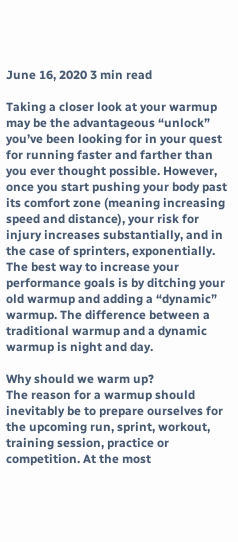June 16, 2020 3 min read

Taking a closer look at your warmup may be the advantageous “unlock” you’ve been looking for in your quest for running faster and farther than you ever thought possible. However, once you start pushing your body past its comfort zone (meaning increasing speed and distance), your risk for injury increases substantially, and in the case of sprinters, exponentially. The best way to increase your performance goals is by ditching your old warmup and adding a “dynamic” warmup. The difference between a traditional warmup and a dynamic warmup is night and day.

Why should we warm up?
The reason for a warmup should inevitably be to prepare ourselves for the upcoming run, sprint, workout, training session, practice or competition. At the most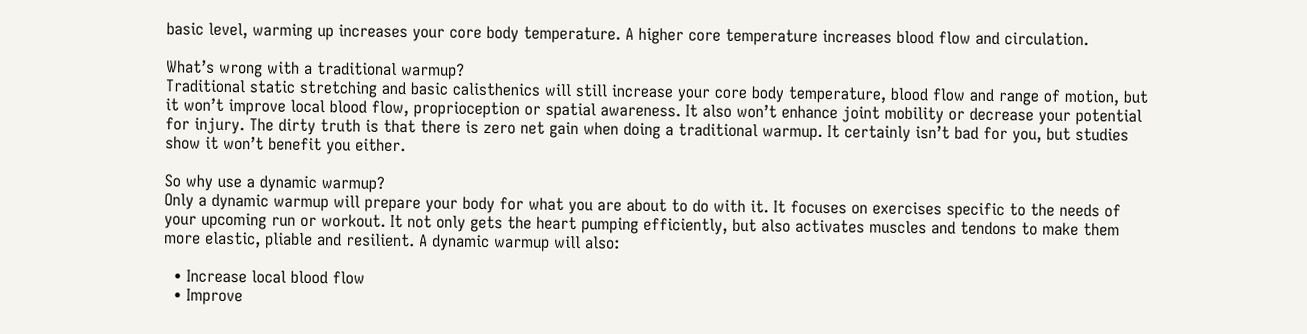basic level, warming up increases your core body temperature. A higher core temperature increases blood flow and circulation.

What’s wrong with a traditional warmup?
Traditional static stretching and basic calisthenics will still increase your core body temperature, blood flow and range of motion, but it won’t improve local blood flow, proprioception or spatial awareness. It also won’t enhance joint mobility or decrease your potential for injury. The dirty truth is that there is zero net gain when doing a traditional warmup. It certainly isn’t bad for you, but studies show it won’t benefit you either.

So why use a dynamic warmup?
Only a dynamic warmup will prepare your body for what you are about to do with it. It focuses on exercises specific to the needs of your upcoming run or workout. It not only gets the heart pumping efficiently, but also activates muscles and tendons to make them more elastic, pliable and resilient. A dynamic warmup will also:

  • Increase local blood flow
  • Improve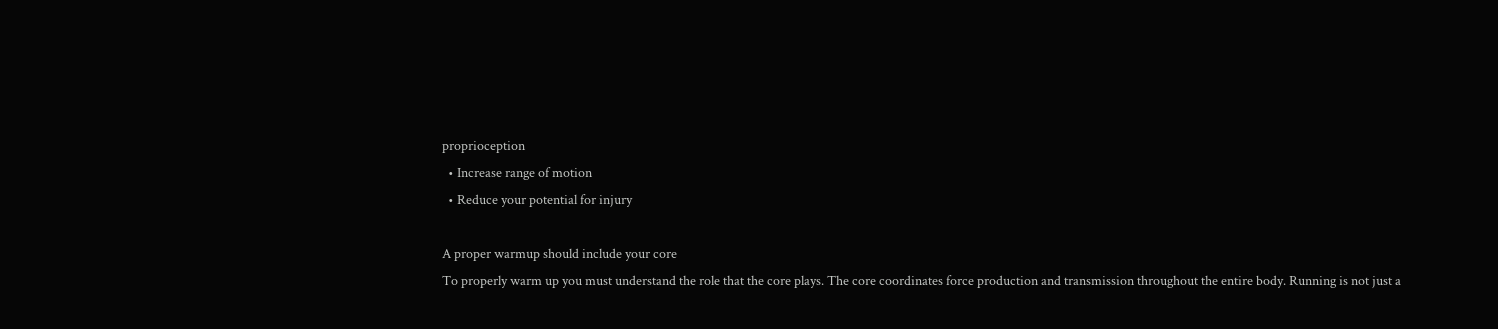proprioception
  • Increase range of motion
  • Reduce your potential for injury

A proper warmup should include your core
To properly warm up you must understand the role that the core plays. The core coordinates force production and transmission throughout the entire body. Running is not just a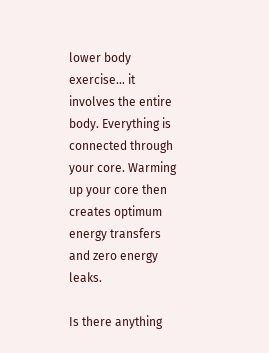lower body exercise… it involves the entire body. Everything is connected through your core. Warming up your core then creates optimum energy transfers and zero energy leaks.

Is there anything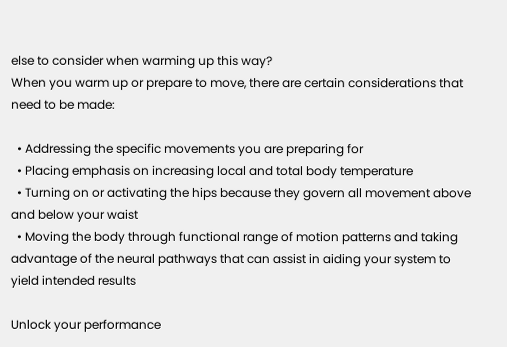else to consider when warming up this way?
When you warm up or prepare to move, there are certain considerations that need to be made:

  • Addressing the specific movements you are preparing for
  • Placing emphasis on increasing local and total body temperature
  • Turning on or activating the hips because they govern all movement above and below your waist
  • Moving the body through functional range of motion patterns and taking advantage of the neural pathways that can assist in aiding your system to yield intended results

Unlock your performance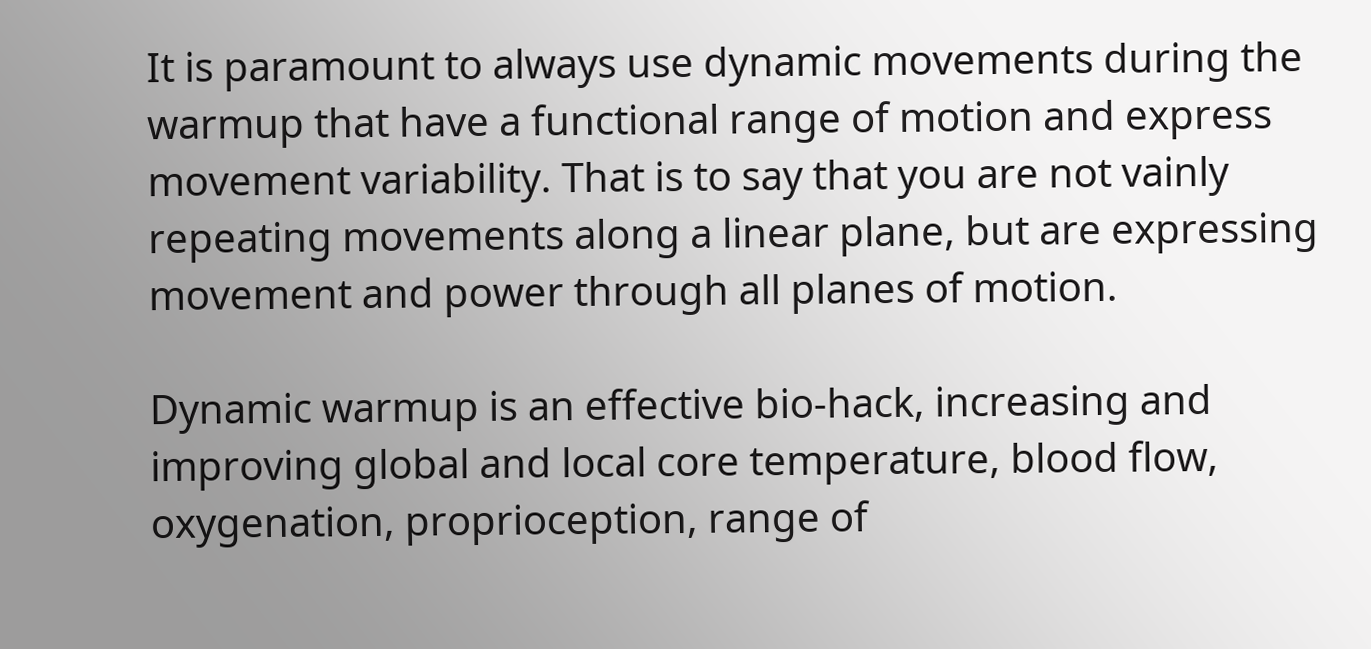It is paramount to always use dynamic movements during the warmup that have a functional range of motion and express movement variability. That is to say that you are not vainly repeating movements along a linear plane, but are expressing movement and power through all planes of motion.

Dynamic warmup is an effective bio-hack, increasing and improving global and local core temperature, blood flow, oxygenation, proprioception, range of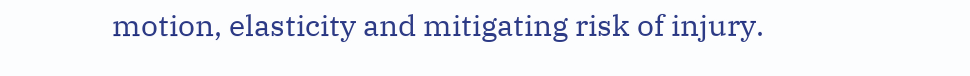motion, elasticity and mitigating risk of injury.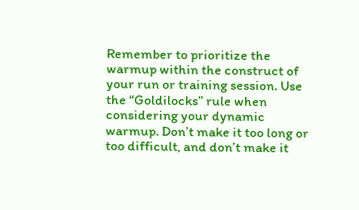Remember to prioritize the warmup within the construct of your run or training session. Use the “Goldilocks” rule when considering your dynamic warmup. Don’t make it too long or too difficult, and don’t make it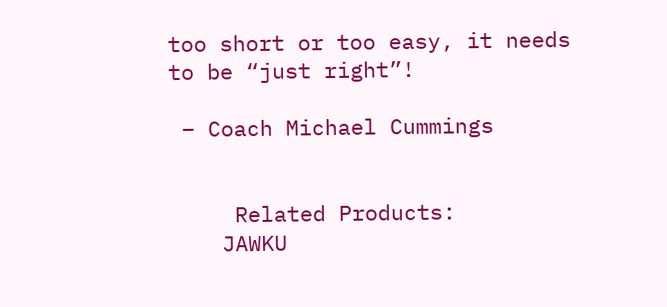too short or too easy, it needs to be “just right”!

 – Coach Michael Cummings


     Related Products:
    JAWKU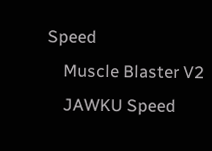Speed
    Muscle Blaster V2
    JAWKU Speed